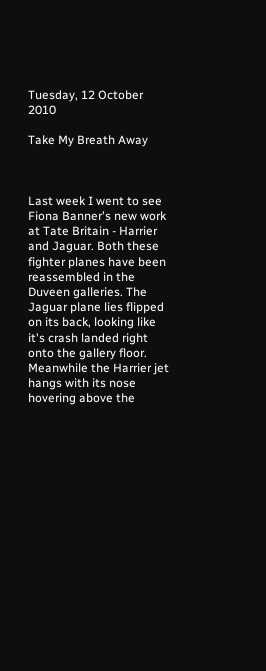Tuesday, 12 October 2010

Take My Breath Away



Last week I went to see Fiona Banner's new work at Tate Britain - Harrier and Jaguar. Both these fighter planes have been reassembled in the Duveen galleries. The Jaguar plane lies flipped on its back, looking like it's crash landed right onto the gallery floor. Meanwhile the Harrier jet hangs with its nose hovering above the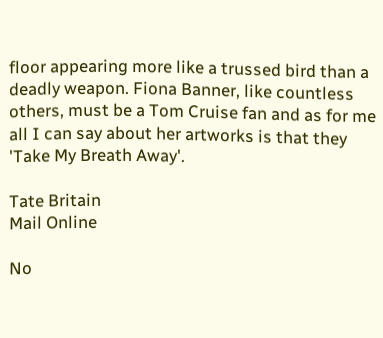floor appearing more like a trussed bird than a deadly weapon. Fiona Banner, like countless others, must be a Tom Cruise fan and as for me all I can say about her artworks is that they 'Take My Breath Away'.

Tate Britain
Mail Online

No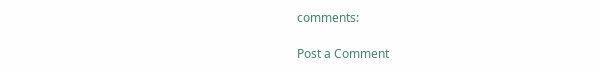comments:

Post a Comment